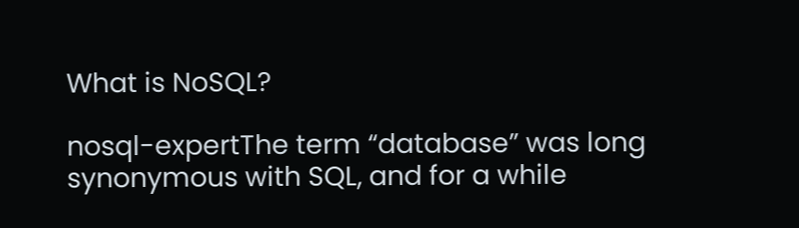What is NoSQL?

nosql-expertThe term “database” was long synonymous with SQL, and for a while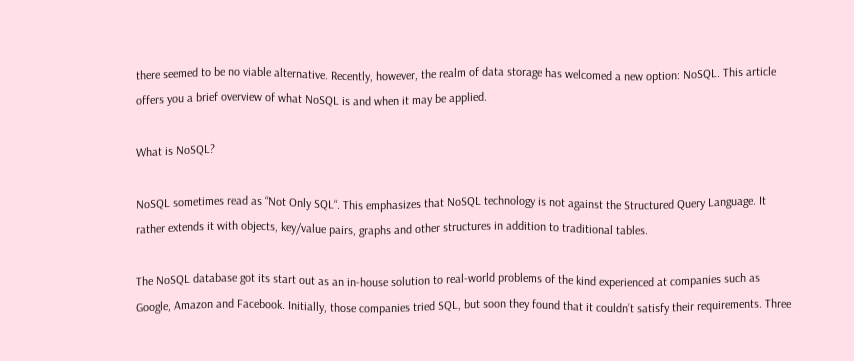there seemed to be no viable alternative. Recently, however, the realm of data storage has welcomed a new option: NoSQL. This article offers you a brief overview of what NoSQL is and when it may be applied.

What is NoSQL?

NoSQL sometimes read as “Not Only SQL“. This emphasizes that NoSQL technology is not against the Structured Query Language. It rather extends it with objects, key/value pairs, graphs and other structures in addition to traditional tables.

The NoSQL database got its start out as an in-house solution to real-world problems of the kind experienced at companies such as Google, Amazon and Facebook. Initially, those companies tried SQL, but soon they found that it couldn’t satisfy their requirements. Three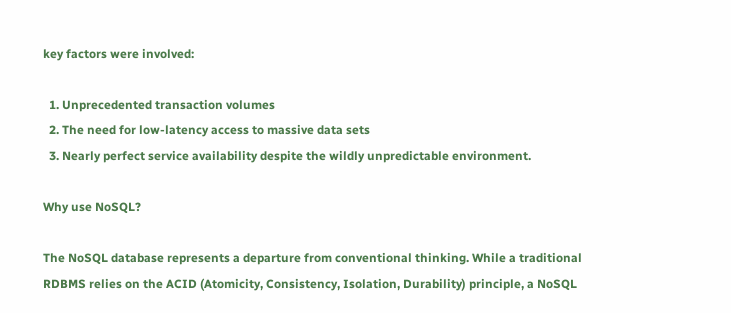key factors were involved:

  1. Unprecedented transaction volumes
  2. The need for low-latency access to massive data sets
  3. Nearly perfect service availability despite the wildly unpredictable environment.

Why use NoSQL?

The NoSQL database represents a departure from conventional thinking. While a traditional RDBMS relies on the ACID (Atomicity, Consistency, Isolation, Durability) principle, a NoSQL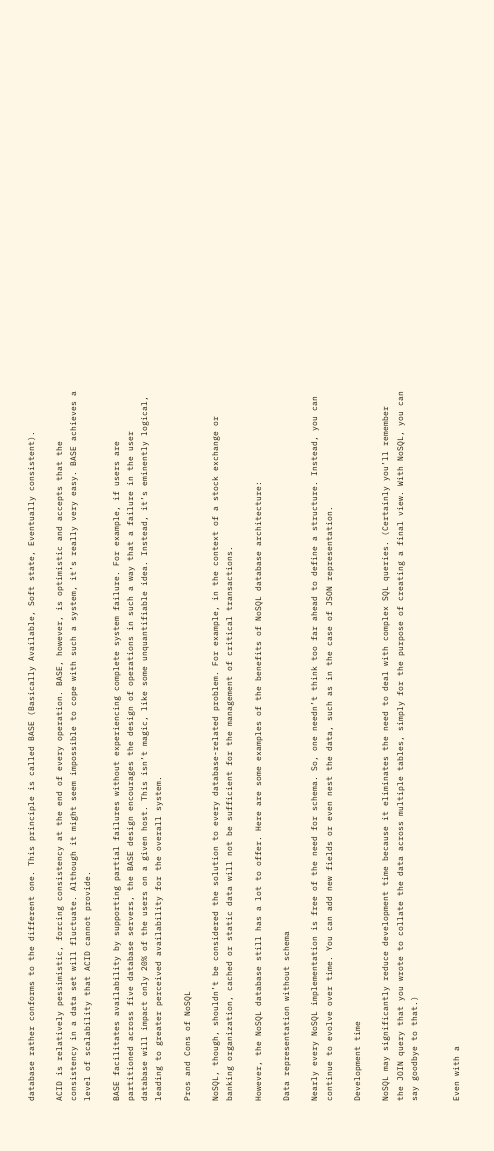database rather conforms to the different one. This principle is called BASE (Basically Available, Soft state, Eventually consistent).

ACID is relatively pessimistic, forcing consistency at the end of every operation. BASE, however, is optimistic and accepts that the consistency in a data set will fluctuate. Although it might seem impossible to cope with such a system, it’s really very easy. BASE achieves a level of scalability that ACID cannot provide.

BASE facilitates availability by supporting partial failures without experiencing complete system failure. For example, if users are partitioned across five database servers, the BASE design encourages the design of operations in such a way that a failure in the user database will impact only 20% of the users on a given host. This isn’t magic, like some unquantifiable idea. Instead, it’s eminently logical, leading to greater perceived availability for the overall system.

Pros and Cons of NoSQL

NoSQL, though, shouldn’t be considered the solution to every database-related problem. For example, in the context of a stock exchange or banking organization, cached or static data will not be sufficient for the management of critical transactions.

However, the NoSQL database still has a lot to offer. Here are some examples of the benefits of NoSQL database architecture:

Data representation without schema

Nearly every NoSQL implementation is free of the need for schema. So, one needn’t think too far ahead to define a structure. Instead, you can continue to evolve over time. You can add new fields or even nest the data, such as in the case of JSON representation.

Development time

NoSQL may significantly reduce development time because it eliminates the need to deal with complex SQL queries. (Certainly you’ll remember the JOIN query that you wrote to collate the data across multiple tables, simply for the purpose of creating a final view. With NoSQL, you can say goodbye to that.)


Even with a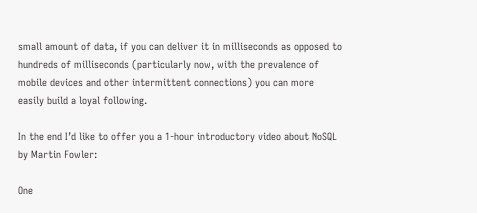small amount of data, if you can deliver it in milliseconds as opposed to hundreds of milliseconds (particularly now, with the prevalence of mobile devices and other intermittent connections) you can more easily build a loyal following.

In the end I’d like to offer you a 1-hour introductory video about NoSQL by Martin Fowler:

One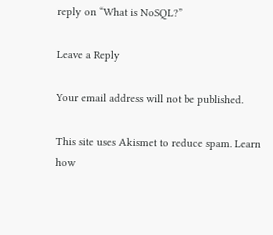reply on “What is NoSQL?”

Leave a Reply

Your email address will not be published.

This site uses Akismet to reduce spam. Learn how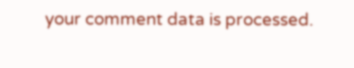your comment data is processed.